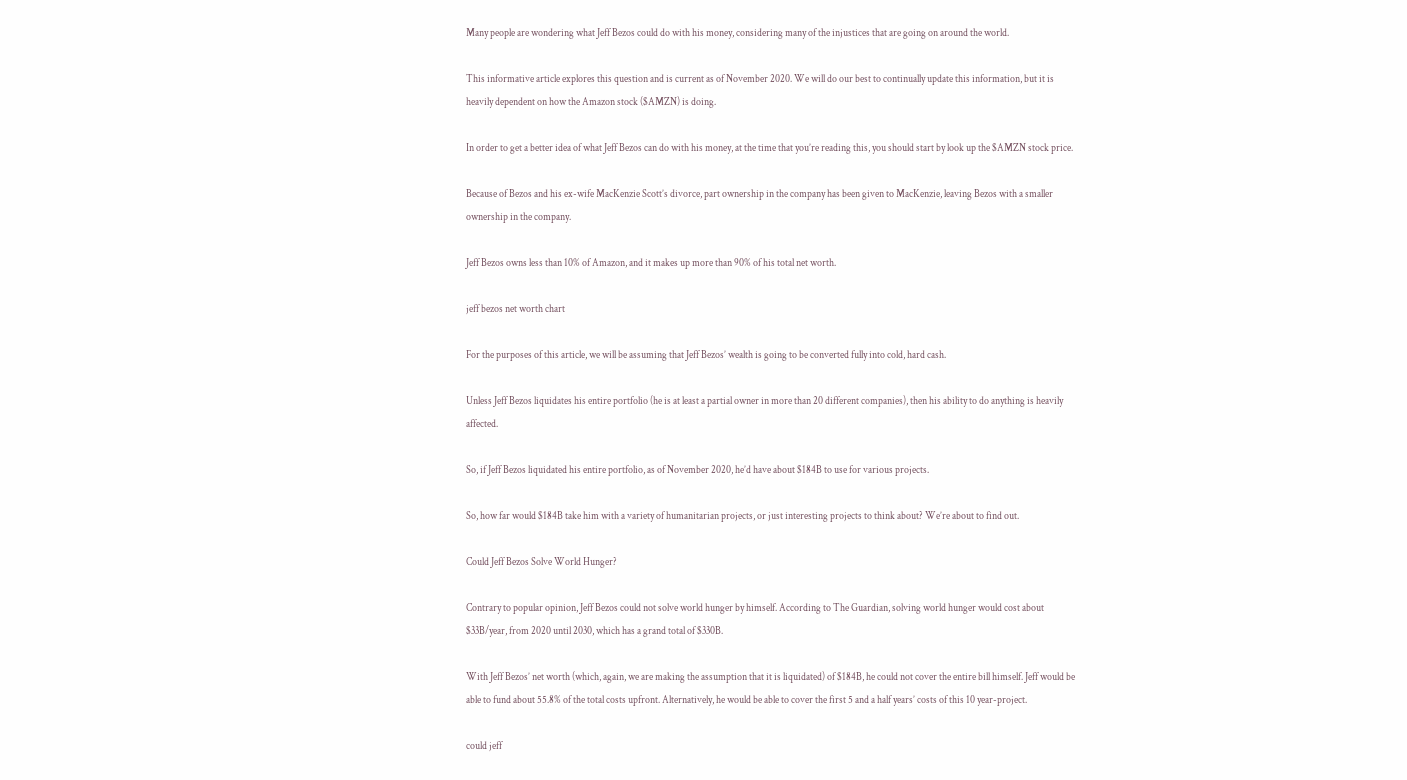Many people are wondering what Jeff Bezos could do with his money, considering many of the injustices that are going on around the world.

This informative article explores this question and is current as of November 2020. We will do our best to continually update this information, but it is heavily dependent on how the Amazon stock ($AMZN) is doing.

In order to get a better idea of what Jeff Bezos can do with his money, at the time that you’re reading this, you should start by look up the $AMZN stock price.

Because of Bezos and his ex-wife MacKenzie Scott’s divorce, part ownership in the company has been given to MacKenzie, leaving Bezos with a smaller ownership in the company.

Jeff Bezos owns less than 10% of Amazon, and it makes up more than 90% of his total net worth.

jeff bezos net worth chart

For the purposes of this article, we will be assuming that Jeff Bezos’ wealth is going to be converted fully into cold, hard cash.

Unless Jeff Bezos liquidates his entire portfolio (he is at least a partial owner in more than 20 different companies), then his ability to do anything is heavily affected.

So, if Jeff Bezos liquidated his entire portfolio, as of November 2020, he’d have about $184B to use for various projects.

So, how far would $184B take him with a variety of humanitarian projects, or just interesting projects to think about? We’re about to find out.

Could Jeff Bezos Solve World Hunger?

Contrary to popular opinion, Jeff Bezos could not solve world hunger by himself. According to The Guardian, solving world hunger would cost about $33B/year, from 2020 until 2030, which has a grand total of $330B.

With Jeff Bezos’ net worth (which, again, we are making the assumption that it is liquidated) of $184B, he could not cover the entire bill himself. Jeff would be able to fund about 55.8% of the total costs upfront. Alternatively, he would be able to cover the first 5 and a half years’ costs of this 10 year-project.

could jeff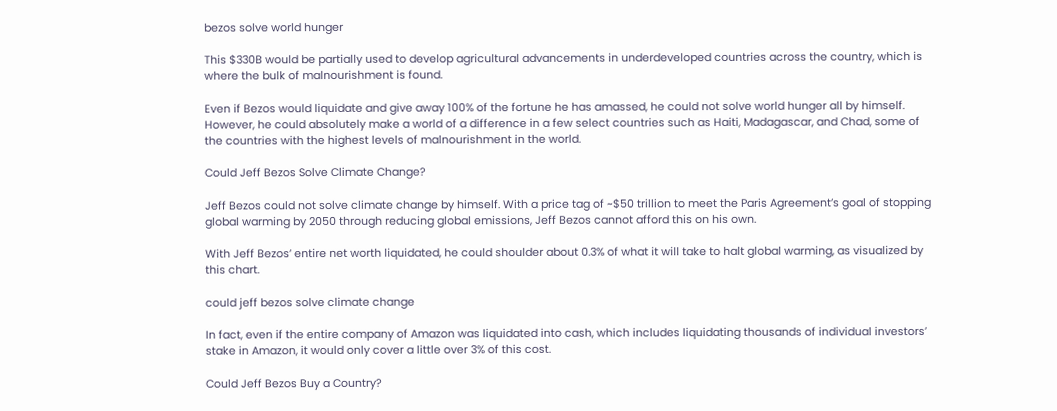bezos solve world hunger

This $330B would be partially used to develop agricultural advancements in underdeveloped countries across the country, which is where the bulk of malnourishment is found.

Even if Bezos would liquidate and give away 100% of the fortune he has amassed, he could not solve world hunger all by himself. However, he could absolutely make a world of a difference in a few select countries such as Haiti, Madagascar, and Chad, some of the countries with the highest levels of malnourishment in the world.

Could Jeff Bezos Solve Climate Change?

Jeff Bezos could not solve climate change by himself. With a price tag of ~$50 trillion to meet the Paris Agreement’s goal of stopping global warming by 2050 through reducing global emissions, Jeff Bezos cannot afford this on his own.

With Jeff Bezos’ entire net worth liquidated, he could shoulder about 0.3% of what it will take to halt global warming, as visualized by this chart.

could jeff bezos solve climate change

In fact, even if the entire company of Amazon was liquidated into cash, which includes liquidating thousands of individual investors’ stake in Amazon, it would only cover a little over 3% of this cost.

Could Jeff Bezos Buy a Country?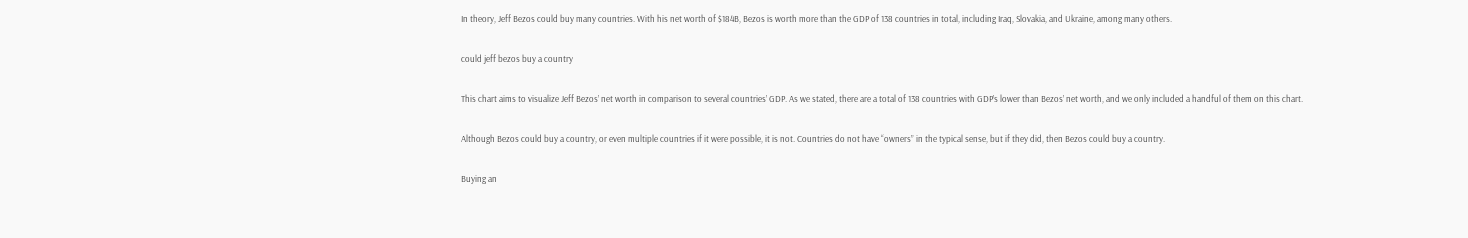In theory, Jeff Bezos could buy many countries. With his net worth of $184B, Bezos is worth more than the GDP of 138 countries in total, including Iraq, Slovakia, and Ukraine, among many others.

could jeff bezos buy a country

This chart aims to visualize Jeff Bezos’ net worth in comparison to several countries’ GDP. As we stated, there are a total of 138 countries with GDP’s lower than Bezos’ net worth, and we only included a handful of them on this chart.

Although Bezos could buy a country, or even multiple countries if it were possible, it is not. Countries do not have “owners” in the typical sense, but if they did, then Bezos could buy a country.

Buying an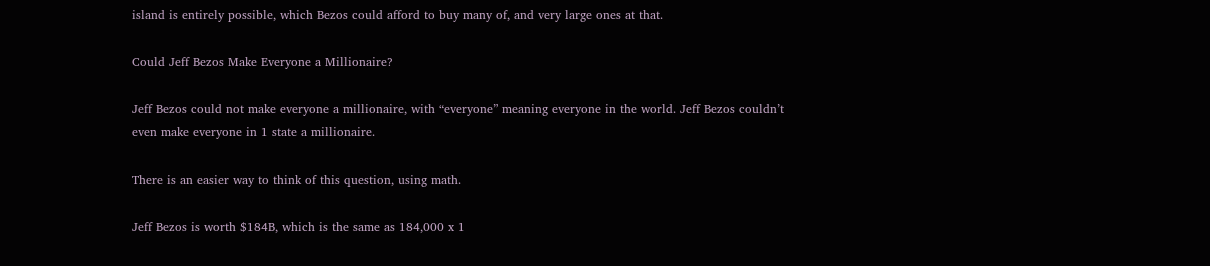island is entirely possible, which Bezos could afford to buy many of, and very large ones at that.

Could Jeff Bezos Make Everyone a Millionaire?

Jeff Bezos could not make everyone a millionaire, with “everyone” meaning everyone in the world. Jeff Bezos couldn’t even make everyone in 1 state a millionaire.

There is an easier way to think of this question, using math.

Jeff Bezos is worth $184B, which is the same as 184,000 x 1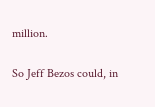million.

So Jeff Bezos could, in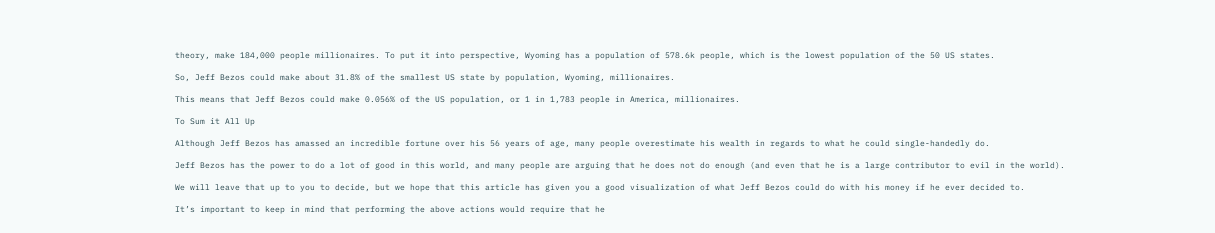theory, make 184,000 people millionaires. To put it into perspective, Wyoming has a population of 578.6k people, which is the lowest population of the 50 US states.

So, Jeff Bezos could make about 31.8% of the smallest US state by population, Wyoming, millionaires.

This means that Jeff Bezos could make 0.056% of the US population, or 1 in 1,783 people in America, millionaires.

To Sum it All Up

Although Jeff Bezos has amassed an incredible fortune over his 56 years of age, many people overestimate his wealth in regards to what he could single-handedly do.

Jeff Bezos has the power to do a lot of good in this world, and many people are arguing that he does not do enough (and even that he is a large contributor to evil in the world).

We will leave that up to you to decide, but we hope that this article has given you a good visualization of what Jeff Bezos could do with his money if he ever decided to.

It’s important to keep in mind that performing the above actions would require that he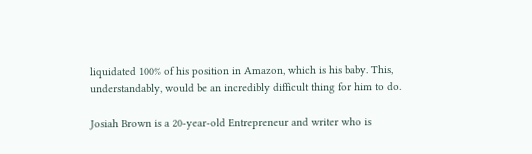liquidated 100% of his position in Amazon, which is his baby. This, understandably, would be an incredibly difficult thing for him to do.

Josiah Brown is a 20-year-old Entrepreneur and writer who is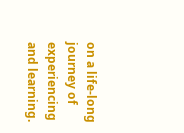on a life-long journey of experiencing and learning.